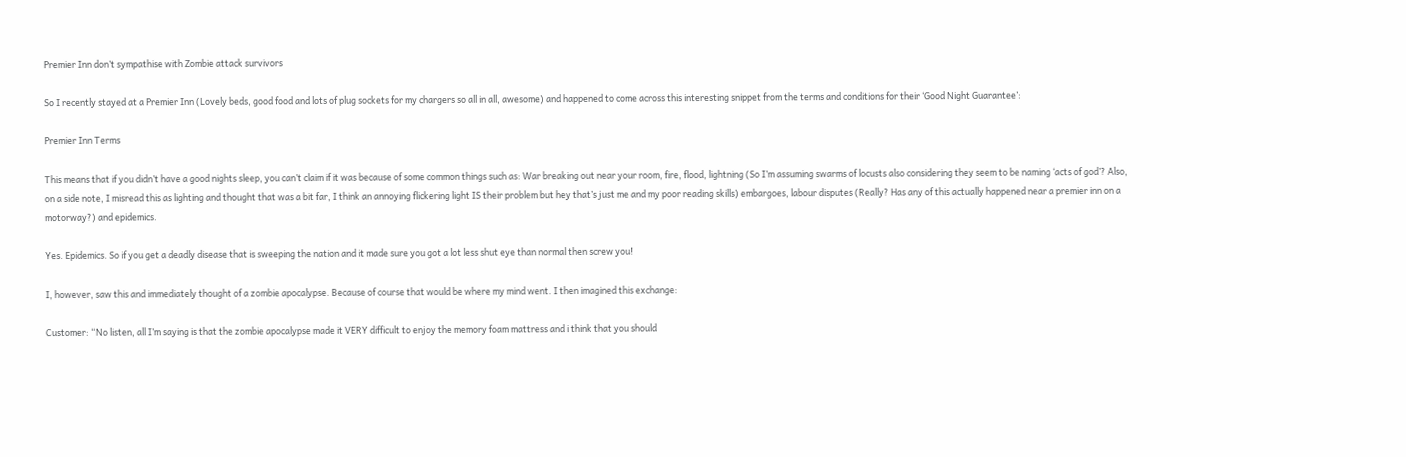Premier Inn don’t sympathise with Zombie attack survivors

So I recently stayed at a Premier Inn (Lovely beds, good food and lots of plug sockets for my chargers so all in all, awesome) and happened to come across this interesting snippet from the terms and conditions for their ‘Good Night Guarantee’:

Premier Inn Terms

This means that if you didn’t have a good nights sleep, you can’t claim if it was because of some common things such as: War breaking out near your room, fire, flood, lightning (So I’m assuming swarms of locusts also considering they seem to be naming ‘acts of god’? Also, on a side note, I misread this as lighting and thought that was a bit far, I think an annoying flickering light IS their problem but hey that’s just me and my poor reading skills) embargoes, labour disputes (Really? Has any of this actually happened near a premier inn on a motorway?) and epidemics.

Yes. Epidemics. So if you get a deadly disease that is sweeping the nation and it made sure you got a lot less shut eye than normal then screw you!

I, however, saw this and immediately thought of a zombie apocalypse. Because of course that would be where my mind went. I then imagined this exchange:

Customer: “No listen, all I’m saying is that the zombie apocalypse made it VERY difficult to enjoy the memory foam mattress and i think that you should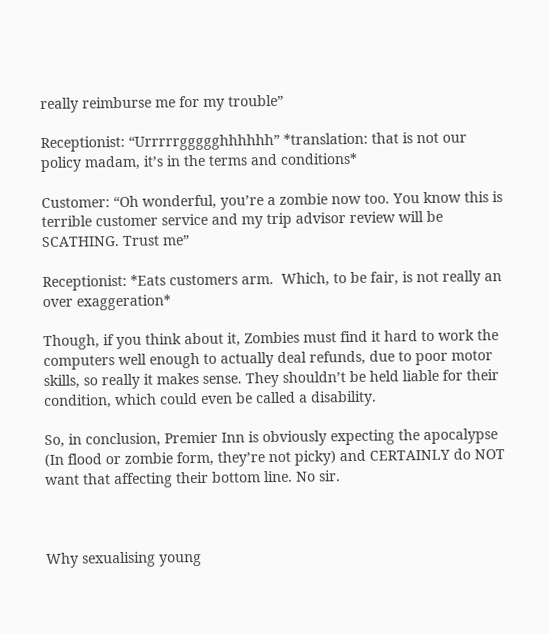really reimburse me for my trouble”

Receptionist: “Urrrrrggggghhhhhh” *translation: that is not our policy madam, it’s in the terms and conditions*

Customer: “Oh wonderful, you’re a zombie now too. You know this is terrible customer service and my trip advisor review will be SCATHING. Trust me”

Receptionist: *Eats customers arm.  Which, to be fair, is not really an over exaggeration*

Though, if you think about it, Zombies must find it hard to work the computers well enough to actually deal refunds, due to poor motor skills, so really it makes sense. They shouldn’t be held liable for their condition, which could even be called a disability.

So, in conclusion, Premier Inn is obviously expecting the apocalypse (In flood or zombie form, they’re not picky) and CERTAINLY do NOT want that affecting their bottom line. No sir.



Why sexualising young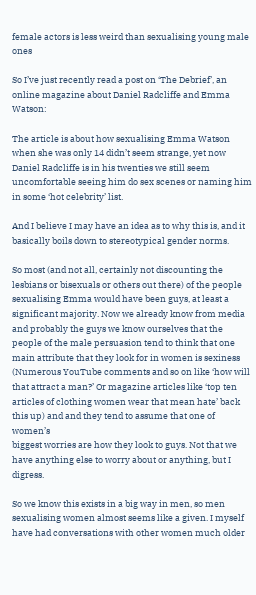female actors is less weird than sexualising young male ones

So I’ve just recently read a post on ‘The Debrief’, an online magazine about Daniel Radcliffe and Emma Watson:

The article is about how sexualising Emma Watson when she was only 14 didn’t seem strange, yet now Daniel Radcliffe is in his twenties we still seem uncomfortable seeing him do sex scenes or naming him in some ‘hot celebrity’ list.

And I believe I may have an idea as to why this is, and it basically boils down to stereotypical gender norms.

So most (and not all, certainly not discounting the lesbians or bisexuals or others out there) of the people sexualising Emma would have been guys, at least a significant majority. Now we already know from media and probably the guys we know ourselves that the people of the male persuasion tend to think that one main attribute that they look for in women is sexiness (Numerous YouTube comments and so on like ‘how will that attract a man?’ Or magazine articles like ‘top ten articles of clothing women wear that mean hate’ back this up) and and they tend to assume that one of women’s
biggest worries are how they look to guys. Not that we have anything else to worry about or anything, but I digress.

So we know this exists in a big way in men, so men sexualising women almost seems like a given. I myself have had conversations with other women much older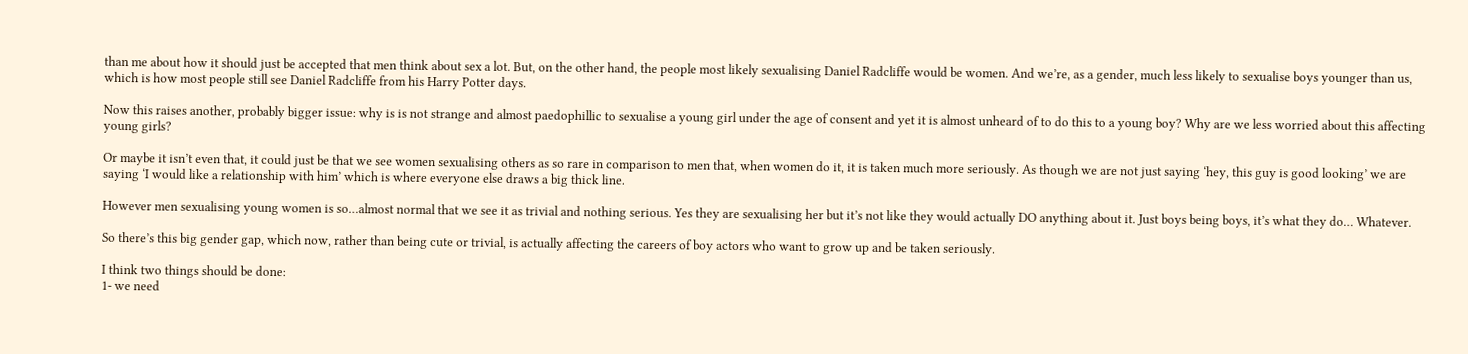than me about how it should just be accepted that men think about sex a lot. But, on the other hand, the people most likely sexualising Daniel Radcliffe would be women. And we’re, as a gender, much less likely to sexualise boys younger than us, which is how most people still see Daniel Radcliffe from his Harry Potter days.

Now this raises another, probably bigger issue: why is is not strange and almost paedophillic to sexualise a young girl under the age of consent and yet it is almost unheard of to do this to a young boy? Why are we less worried about this affecting young girls?

Or maybe it isn’t even that, it could just be that we see women sexualising others as so rare in comparison to men that, when women do it, it is taken much more seriously. As though we are not just saying ‘hey, this guy is good looking’ we are saying ‘I would like a relationship with him’ which is where everyone else draws a big thick line.

However men sexualising young women is so…almost normal that we see it as trivial and nothing serious. Yes they are sexualising her but it’s not like they would actually DO anything about it. Just boys being boys, it’s what they do… Whatever.

So there’s this big gender gap, which now, rather than being cute or trivial, is actually affecting the careers of boy actors who want to grow up and be taken seriously.

I think two things should be done:
1- we need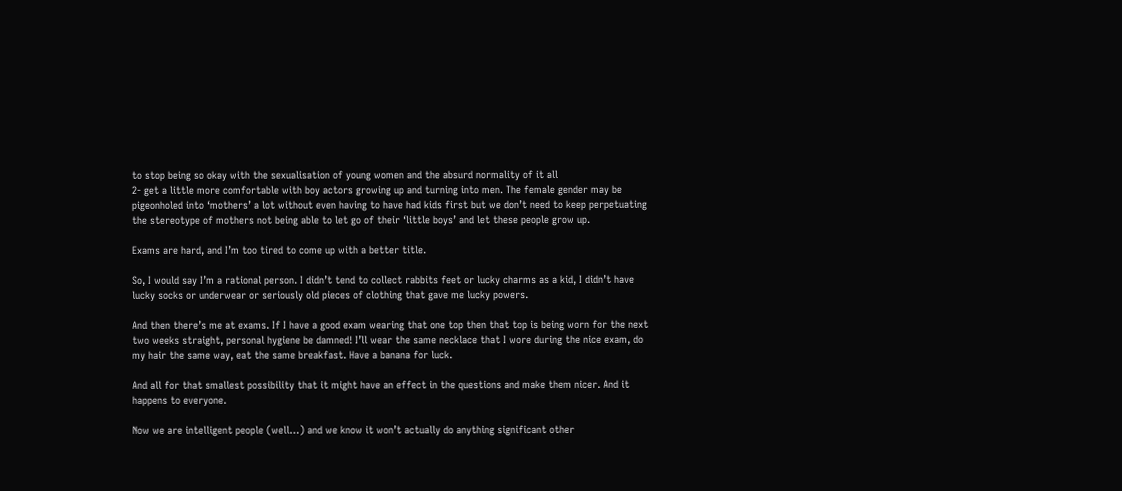to stop being so okay with the sexualisation of young women and the absurd normality of it all
2- get a little more comfortable with boy actors growing up and turning into men. The female gender may be pigeonholed into ‘mothers’ a lot without even having to have had kids first but we don’t need to keep perpetuating the stereotype of mothers not being able to let go of their ‘little boys’ and let these people grow up.

Exams are hard, and I’m too tired to come up with a better title.

So, I would say I’m a rational person. I didn’t tend to collect rabbits feet or lucky charms as a kid, I didn’t have lucky socks or underwear or seriously old pieces of clothing that gave me lucky powers.

And then there’s me at exams. If I have a good exam wearing that one top then that top is being worn for the next two weeks straight, personal hygiene be damned! I’ll wear the same necklace that I wore during the nice exam, do my hair the same way, eat the same breakfast. Have a banana for luck.

And all for that smallest possibility that it might have an effect in the questions and make them nicer. And it happens to everyone.

Now we are intelligent people (well…) and we know it won’t actually do anything significant other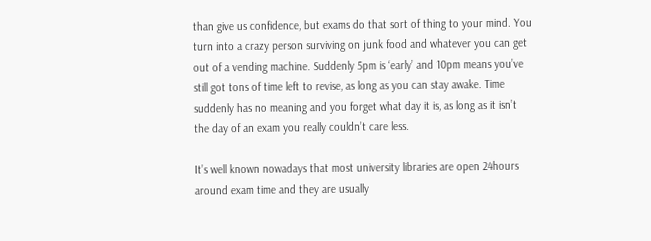than give us confidence, but exams do that sort of thing to your mind. You turn into a crazy person surviving on junk food and whatever you can get out of a vending machine. Suddenly 5pm is ‘early’ and 10pm means you’ve still got tons of time left to revise, as long as you can stay awake. Time suddenly has no meaning and you forget what day it is, as long as it isn’t the day of an exam you really couldn’t care less.

It’s well known nowadays that most university libraries are open 24hours around exam time and they are usually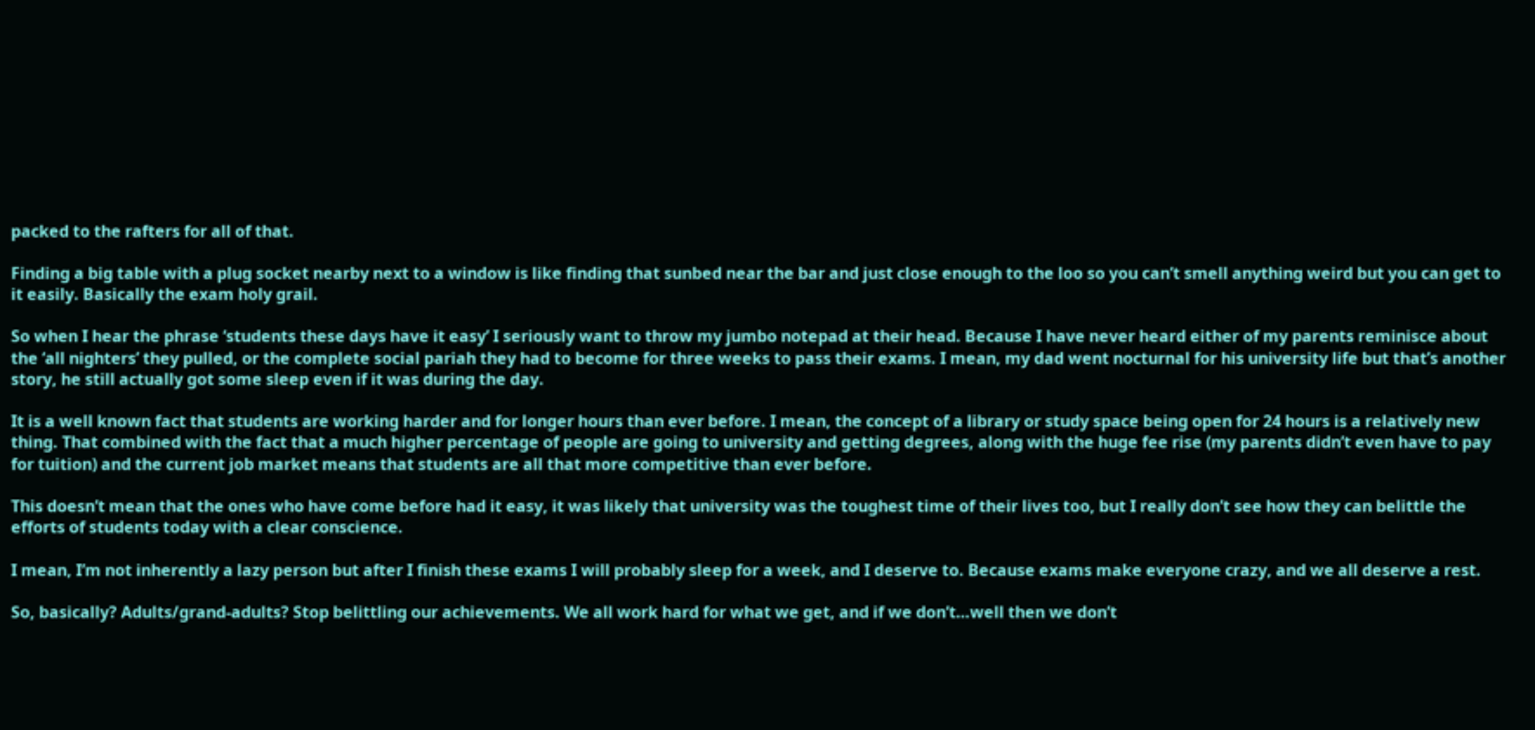packed to the rafters for all of that.

Finding a big table with a plug socket nearby next to a window is like finding that sunbed near the bar and just close enough to the loo so you can’t smell anything weird but you can get to it easily. Basically the exam holy grail.

So when I hear the phrase ‘students these days have it easy’ I seriously want to throw my jumbo notepad at their head. Because I have never heard either of my parents reminisce about the ‘all nighters’ they pulled, or the complete social pariah they had to become for three weeks to pass their exams. I mean, my dad went nocturnal for his university life but that’s another story, he still actually got some sleep even if it was during the day.

It is a well known fact that students are working harder and for longer hours than ever before. I mean, the concept of a library or study space being open for 24 hours is a relatively new thing. That combined with the fact that a much higher percentage of people are going to university and getting degrees, along with the huge fee rise (my parents didn’t even have to pay for tuition) and the current job market means that students are all that more competitive than ever before.

This doesn’t mean that the ones who have come before had it easy, it was likely that university was the toughest time of their lives too, but I really don’t see how they can belittle the efforts of students today with a clear conscience.

I mean, I’m not inherently a lazy person but after I finish these exams I will probably sleep for a week, and I deserve to. Because exams make everyone crazy, and we all deserve a rest.

So, basically? Adults/grand-adults? Stop belittling our achievements. We all work hard for what we get, and if we don’t…well then we don’t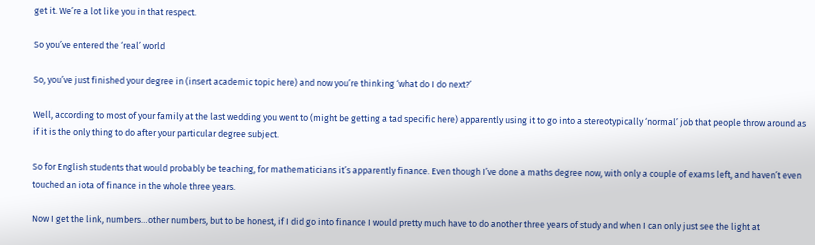get it. We’re a lot like you in that respect.

So you’ve entered the ‘real’ world

So, you’ve just finished your degree in (insert academic topic here) and now you’re thinking ‘what do I do next?’

Well, according to most of your family at the last wedding you went to (might be getting a tad specific here) apparently using it to go into a stereotypically ‘normal’ job that people throw around as if it is the only thing to do after your particular degree subject.

So for English students that would probably be teaching, for mathematicians it’s apparently finance. Even though I’ve done a maths degree now, with only a couple of exams left, and haven’t even touched an iota of finance in the whole three years.

Now I get the link, numbers…other numbers, but to be honest, if I did go into finance I would pretty much have to do another three years of study and when I can only just see the light at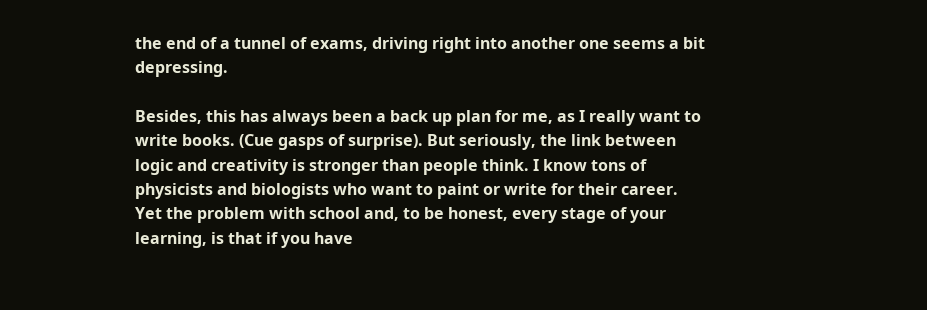the end of a tunnel of exams, driving right into another one seems a bit depressing.

Besides, this has always been a back up plan for me, as I really want to write books. (Cue gasps of surprise). But seriously, the link between logic and creativity is stronger than people think. I know tons of physicists and biologists who want to paint or write for their career. Yet the problem with school and, to be honest, every stage of your learning, is that if you have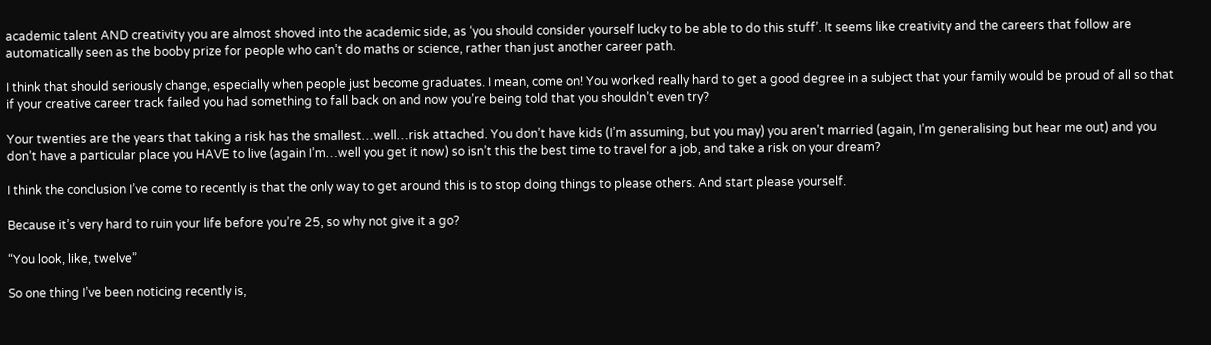academic talent AND creativity you are almost shoved into the academic side, as ‘you should consider yourself lucky to be able to do this stuff’. It seems like creativity and the careers that follow are automatically seen as the booby prize for people who can’t do maths or science, rather than just another career path.

I think that should seriously change, especially when people just become graduates. I mean, come on! You worked really hard to get a good degree in a subject that your family would be proud of all so that if your creative career track failed you had something to fall back on and now you’re being told that you shouldn’t even try?

Your twenties are the years that taking a risk has the smallest…well…risk attached. You don’t have kids (I’m assuming, but you may) you aren’t married (again, I’m generalising but hear me out) and you don’t have a particular place you HAVE to live (again I’m…well you get it now) so isn’t this the best time to travel for a job, and take a risk on your dream?

I think the conclusion I’ve come to recently is that the only way to get around this is to stop doing things to please others. And start please yourself.

Because it’s very hard to ruin your life before you’re 25, so why not give it a go?

“You look, like, twelve”

So one thing I’ve been noticing recently is,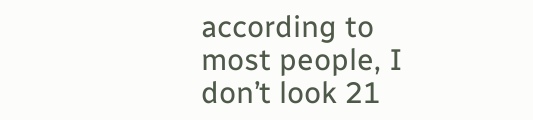according to most people, I don’t look 21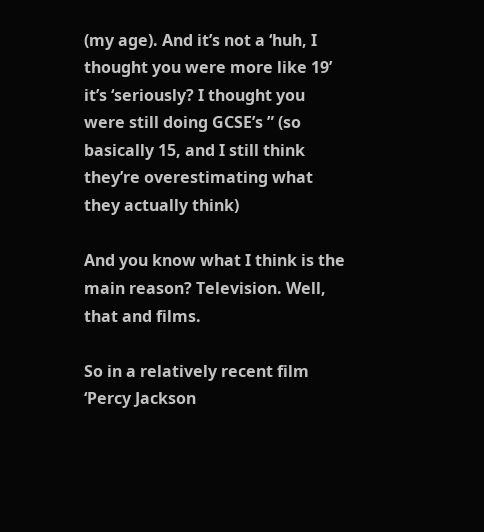(my age). And it’s not a ‘huh, I thought you were more like 19’ it’s ‘seriously? I thought you were still doing GCSE’s ” (so basically 15, and I still think they’re overestimating what they actually think)

And you know what I think is the main reason? Television. Well, that and films.

So in a relatively recent film ‘Percy Jackson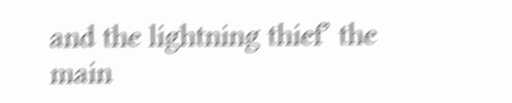and the lightning thief’ the main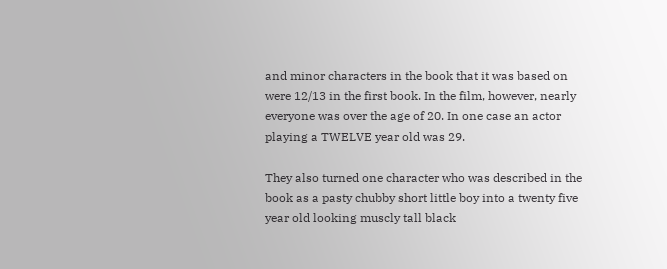and minor characters in the book that it was based on were 12/13 in the first book. In the film, however, nearly everyone was over the age of 20. In one case an actor playing a TWELVE year old was 29.

They also turned one character who was described in the book as a pasty chubby short little boy into a twenty five year old looking muscly tall black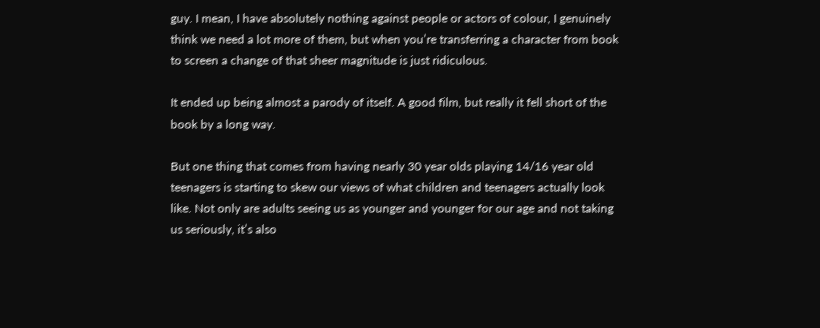guy. I mean, I have absolutely nothing against people or actors of colour, I genuinely think we need a lot more of them, but when you’re transferring a character from book to screen a change of that sheer magnitude is just ridiculous.

It ended up being almost a parody of itself. A good film, but really it fell short of the book by a long way.

But one thing that comes from having nearly 30 year olds playing 14/16 year old teenagers is starting to skew our views of what children and teenagers actually look like. Not only are adults seeing us as younger and younger for our age and not taking us seriously, it’s also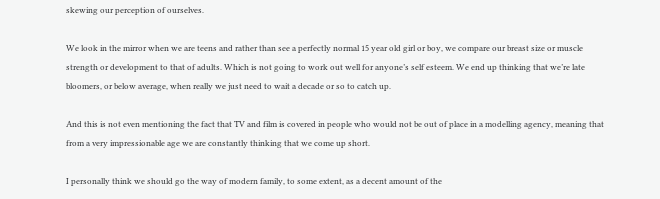skewing our perception of ourselves.

We look in the mirror when we are teens and rather than see a perfectly normal 15 year old girl or boy, we compare our breast size or muscle strength or development to that of adults. Which is not going to work out well for anyone’s self esteem. We end up thinking that we’re late bloomers, or below average, when really we just need to wait a decade or so to catch up.

And this is not even mentioning the fact that TV and film is covered in people who would not be out of place in a modelling agency, meaning that from a very impressionable age we are constantly thinking that we come up short.

I personally think we should go the way of modern family, to some extent, as a decent amount of the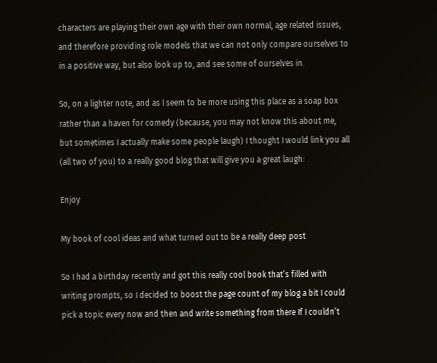characters are playing their own age with their own normal, age related issues, and therefore providing role models that we can not only compare ourselves to in a positive way, but also look up to, and see some of ourselves in.

So, on a lighter note, and as I seem to be more using this place as a soap box rather than a haven for comedy (because, you may not know this about me, but sometimes I actually make some people laugh) I thought I would link you all (all two of you) to a really good blog that will give you a great laugh:

Enjoy

My book of cool ideas and what turned out to be a really deep post

So I had a birthday recently and got this really cool book that’s filled with writing prompts, so I decided to boost the page count of my blog a bit I could pick a topic every now and then and write something from there If I couldn’t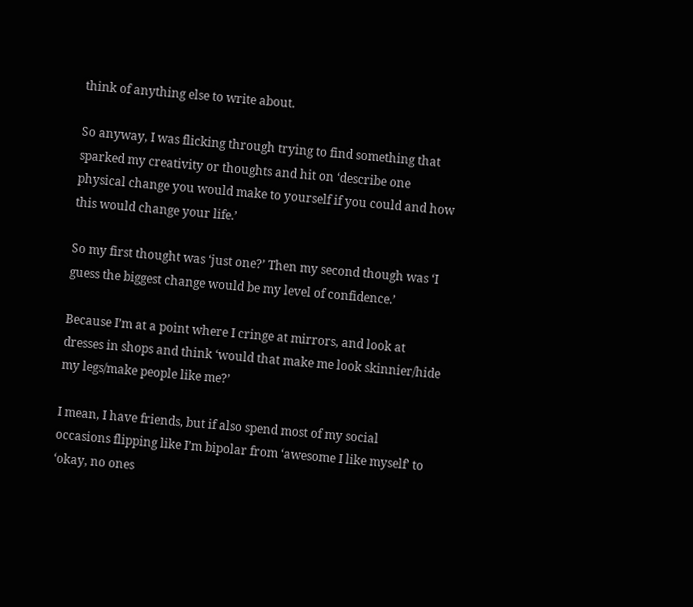think of anything else to write about.

So anyway, I was flicking through trying to find something that sparked my creativity or thoughts and hit on ‘describe one physical change you would make to yourself if you could and how this would change your life.’

So my first thought was ‘just one?’ Then my second though was ‘I guess the biggest change would be my level of confidence.’

Because I’m at a point where I cringe at mirrors, and look at dresses in shops and think ‘would that make me look skinnier/hide my legs/make people like me?’

I mean, I have friends, but if also spend most of my social occasions flipping like I’m bipolar from ‘awesome I like myself’ to ‘okay, no ones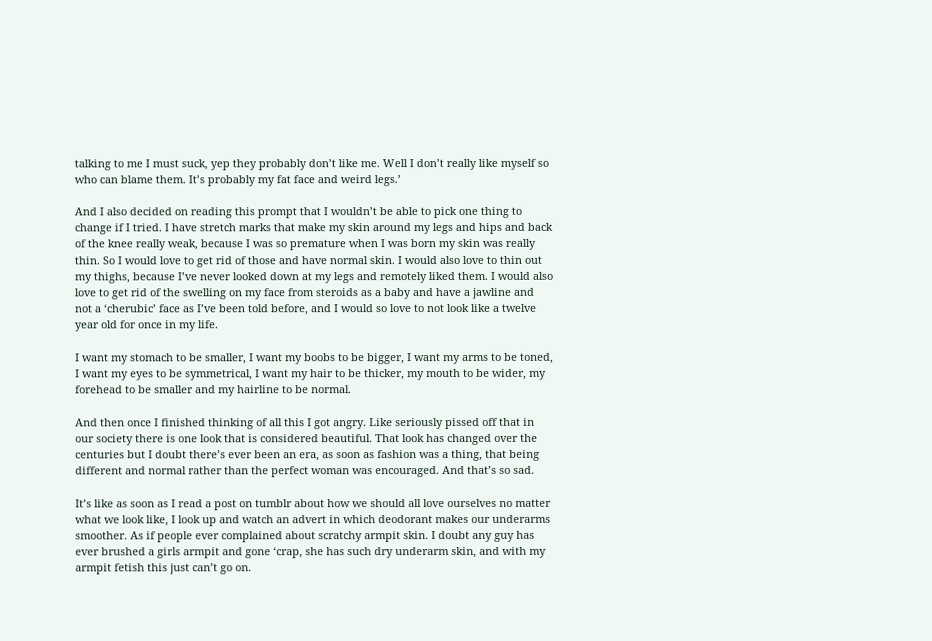talking to me I must suck, yep they probably don’t like me. Well I don’t really like myself so who can blame them. It’s probably my fat face and weird legs.’

And I also decided on reading this prompt that I wouldn’t be able to pick one thing to change if I tried. I have stretch marks that make my skin around my legs and hips and back of the knee really weak, because I was so premature when I was born my skin was really thin. So I would love to get rid of those and have normal skin. I would also love to thin out my thighs, because I’ve never looked down at my legs and remotely liked them. I would also love to get rid of the swelling on my face from steroids as a baby and have a jawline and not a ‘cherubic’ face as I’ve been told before, and I would so love to not look like a twelve year old for once in my life.

I want my stomach to be smaller, I want my boobs to be bigger, I want my arms to be toned, I want my eyes to be symmetrical, I want my hair to be thicker, my mouth to be wider, my forehead to be smaller and my hairline to be normal.

And then once I finished thinking of all this I got angry. Like seriously pissed off that in our society there is one look that is considered beautiful. That look has changed over the centuries but I doubt there’s ever been an era, as soon as fashion was a thing, that being different and normal rather than the perfect woman was encouraged. And that’s so sad.

It’s like as soon as I read a post on tumblr about how we should all love ourselves no matter what we look like, I look up and watch an advert in which deodorant makes our underarms smoother. As if people ever complained about scratchy armpit skin. I doubt any guy has ever brushed a girls armpit and gone ‘crap, she has such dry underarm skin, and with my armpit fetish this just can’t go on.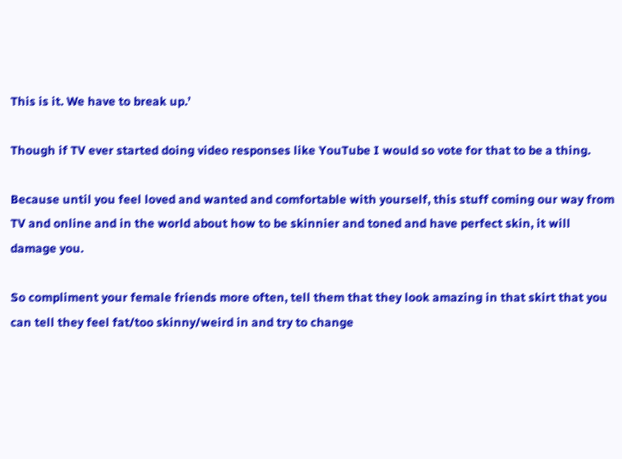This is it. We have to break up.’

Though if TV ever started doing video responses like YouTube I would so vote for that to be a thing.

Because until you feel loved and wanted and comfortable with yourself, this stuff coming our way from TV and online and in the world about how to be skinnier and toned and have perfect skin, it will damage you.

So compliment your female friends more often, tell them that they look amazing in that skirt that you can tell they feel fat/too skinny/weird in and try to change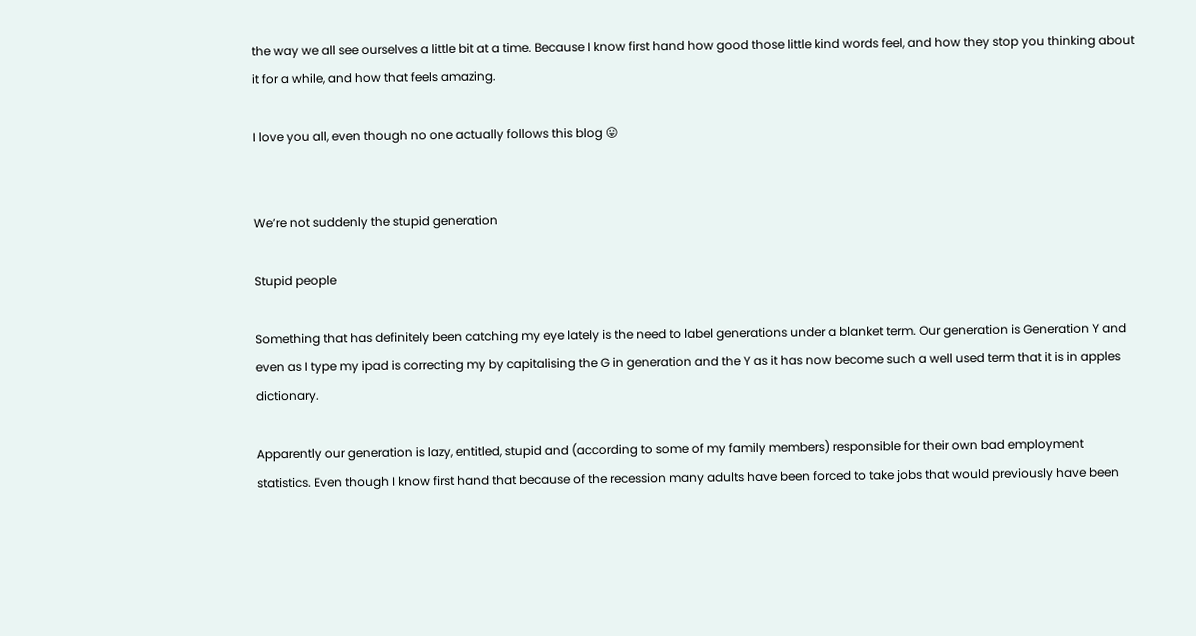the way we all see ourselves a little bit at a time. Because I know first hand how good those little kind words feel, and how they stop you thinking about it for a while, and how that feels amazing.

I love you all, even though no one actually follows this blog 😛


We’re not suddenly the stupid generation

Stupid people

Something that has definitely been catching my eye lately is the need to label generations under a blanket term. Our generation is Generation Y and even as I type my ipad is correcting my by capitalising the G in generation and the Y as it has now become such a well used term that it is in apples dictionary.

Apparently our generation is lazy, entitled, stupid and (according to some of my family members) responsible for their own bad employment statistics. Even though I know first hand that because of the recession many adults have been forced to take jobs that would previously have been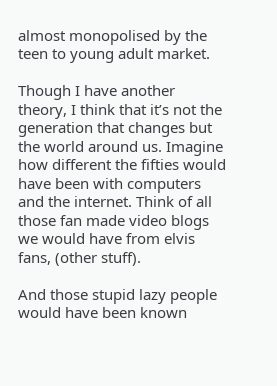almost monopolised by the teen to young adult market.

Though I have another theory, I think that it’s not the generation that changes but the world around us. Imagine how different the fifties would have been with computers and the internet. Think of all those fan made video blogs we would have from elvis fans, (other stuff).

And those stupid lazy people would have been known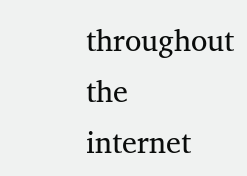throughout the internet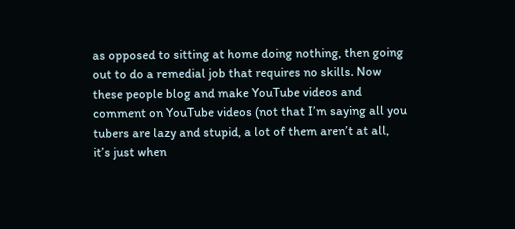as opposed to sitting at home doing nothing, then going out to do a remedial job that requires no skills. Now these people blog and make YouTube videos and comment on YouTube videos (not that I’m saying all you tubers are lazy and stupid, a lot of them aren’t at all, it’s just when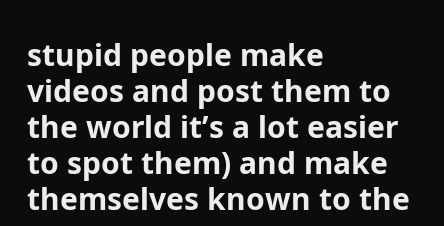stupid people make videos and post them to the world it’s a lot easier to spot them) and make themselves known to the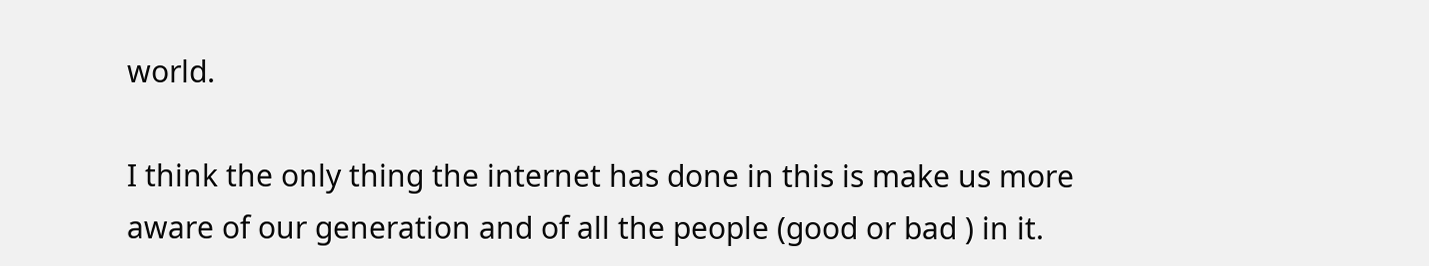world.

I think the only thing the internet has done in this is make us more aware of our generation and of all the people (good or bad ) in it.